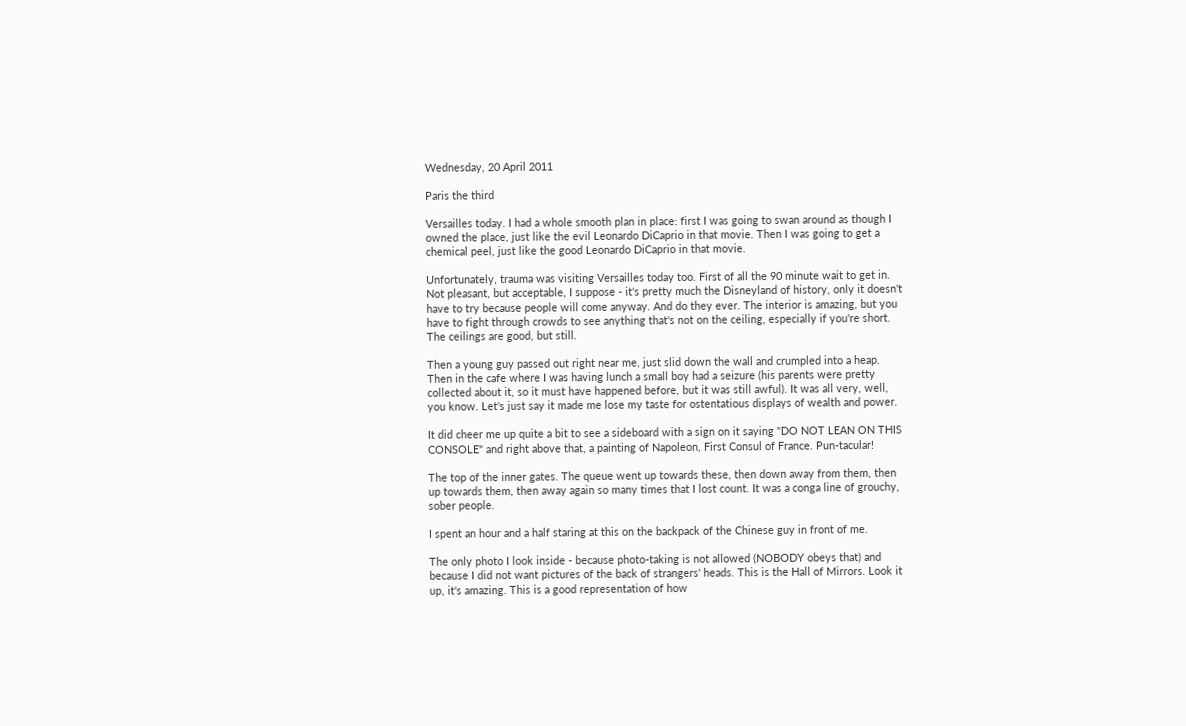Wednesday, 20 April 2011

Paris the third

Versailles today. I had a whole smooth plan in place: first I was going to swan around as though I owned the place, just like the evil Leonardo DiCaprio in that movie. Then I was going to get a chemical peel, just like the good Leonardo DiCaprio in that movie.

Unfortunately, trauma was visiting Versailles today too. First of all the 90 minute wait to get in. Not pleasant, but acceptable, I suppose - it's pretty much the Disneyland of history, only it doesn't have to try because people will come anyway. And do they ever. The interior is amazing, but you have to fight through crowds to see anything that's not on the ceiling, especially if you're short. The ceilings are good, but still.

Then a young guy passed out right near me, just slid down the wall and crumpled into a heap. Then in the cafe where I was having lunch a small boy had a seizure (his parents were pretty collected about it, so it must have happened before, but it was still awful). It was all very, well, you know. Let's just say it made me lose my taste for ostentatious displays of wealth and power.

It did cheer me up quite a bit to see a sideboard with a sign on it saying "DO NOT LEAN ON THIS CONSOLE" and right above that, a painting of Napoleon, First Consul of France. Pun-tacular!

The top of the inner gates. The queue went up towards these, then down away from them, then up towards them, then away again so many times that I lost count. It was a conga line of grouchy, sober people.

I spent an hour and a half staring at this on the backpack of the Chinese guy in front of me.

The only photo I look inside - because photo-taking is not allowed (NOBODY obeys that) and because I did not want pictures of the back of strangers' heads. This is the Hall of Mirrors. Look it up, it's amazing. This is a good representation of how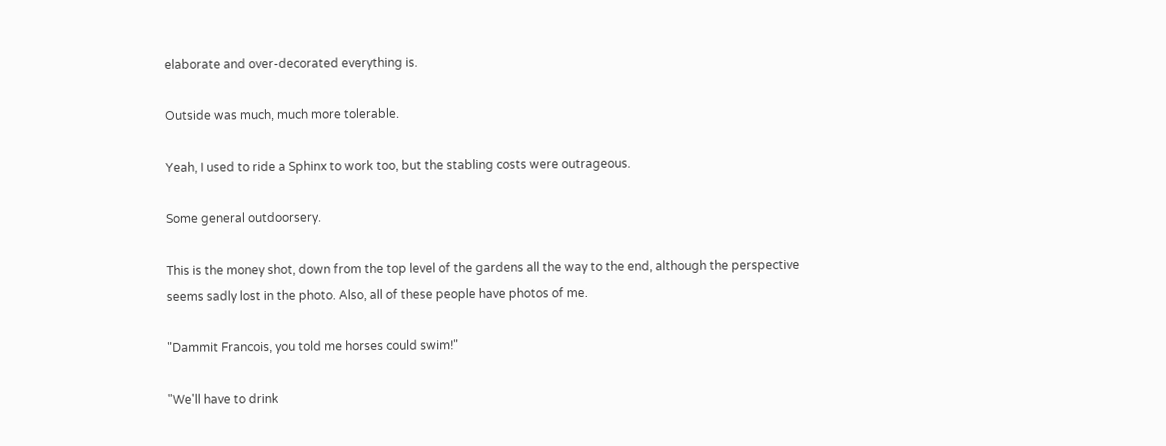elaborate and over-decorated everything is.

Outside was much, much more tolerable.

Yeah, I used to ride a Sphinx to work too, but the stabling costs were outrageous.

Some general outdoorsery.

This is the money shot, down from the top level of the gardens all the way to the end, although the perspective seems sadly lost in the photo. Also, all of these people have photos of me.

"Dammit Francois, you told me horses could swim!"

"We'll have to drink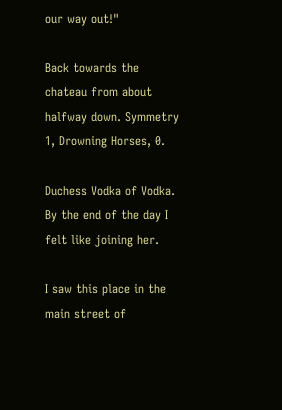our way out!"

Back towards the chateau from about halfway down. Symmetry 1, Drowning Horses, 0.

Duchess Vodka of Vodka. By the end of the day I felt like joining her.

I saw this place in the main street of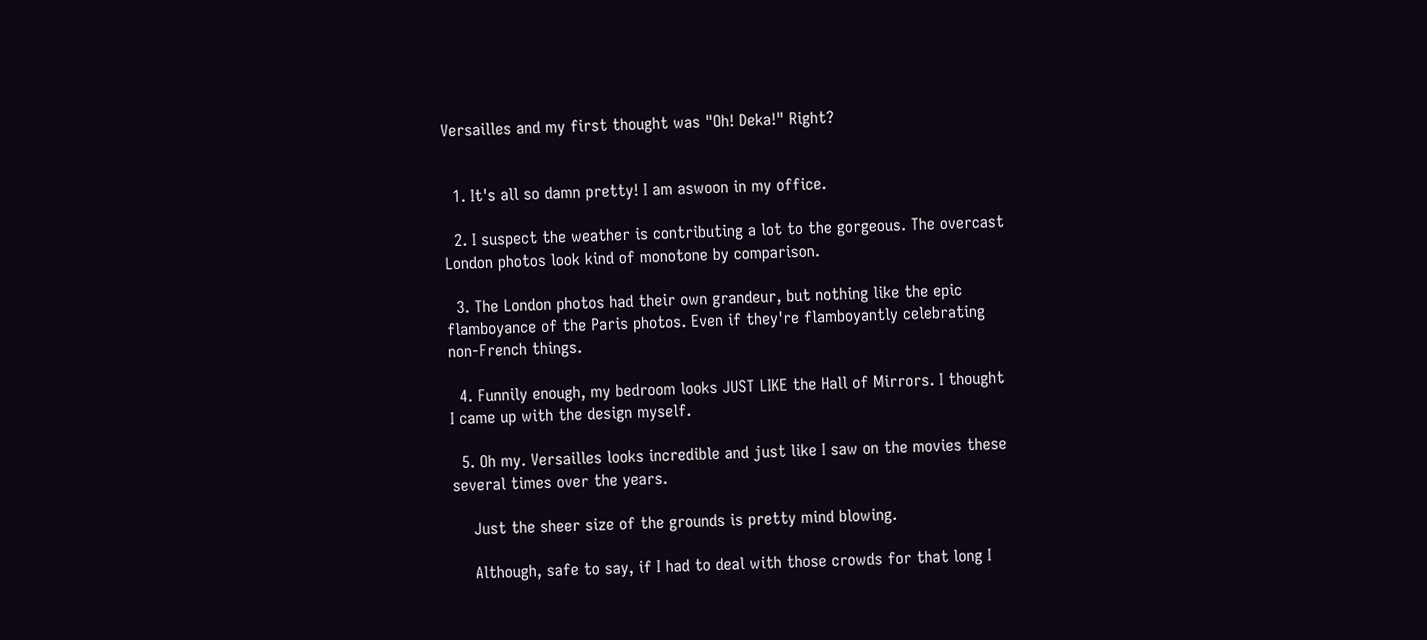Versailles and my first thought was "Oh! Deka!" Right?


  1. It's all so damn pretty! I am aswoon in my office.

  2. I suspect the weather is contributing a lot to the gorgeous. The overcast London photos look kind of monotone by comparison.

  3. The London photos had their own grandeur, but nothing like the epic flamboyance of the Paris photos. Even if they're flamboyantly celebrating non-French things.

  4. Funnily enough, my bedroom looks JUST LIKE the Hall of Mirrors. I thought I came up with the design myself.

  5. Oh my. Versailles looks incredible and just like I saw on the movies these several times over the years.

    Just the sheer size of the grounds is pretty mind blowing.

    Although, safe to say, if I had to deal with those crowds for that long I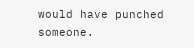would have punched someone.